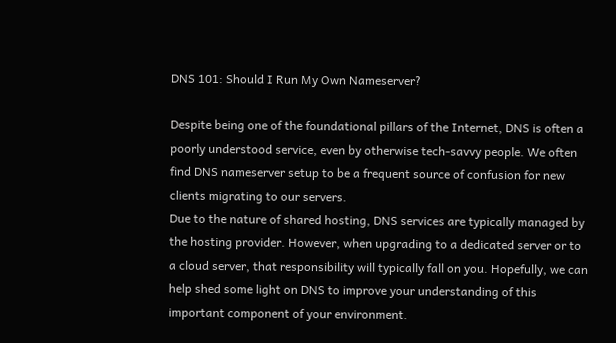DNS 101: Should I Run My Own Nameserver?

Despite being one of the foundational pillars of the Internet, DNS is often a poorly understood service, even by otherwise tech-savvy people. We often find DNS nameserver setup to be a frequent source of confusion for new clients migrating to our servers.
Due to the nature of shared hosting, DNS services are typically managed by the hosting provider. However, when upgrading to a dedicated server or to a cloud server, that responsibility will typically fall on you. Hopefully, we can help shed some light on DNS to improve your understanding of this important component of your environment.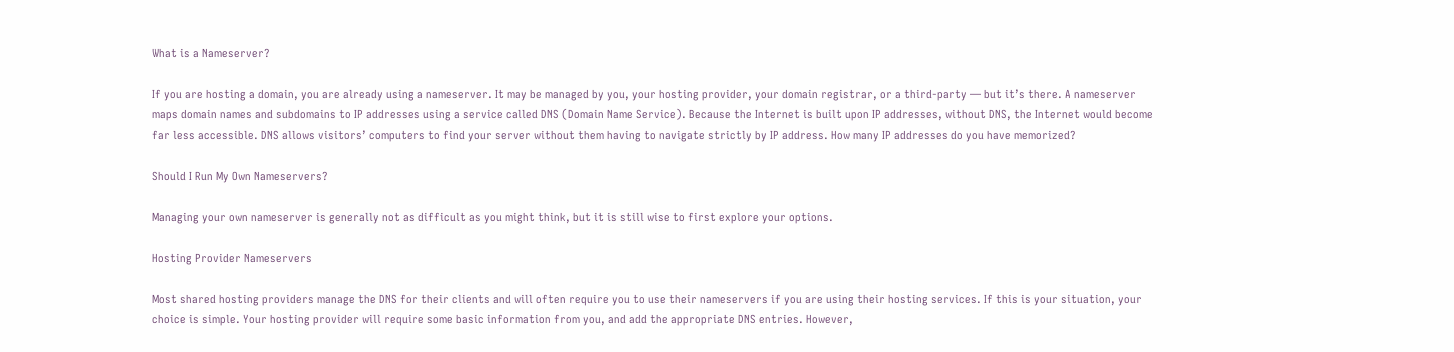What is a Nameserver?

If you are hosting a domain, you are already using a nameserver. It may be managed by you, your hosting provider, your domain registrar, or a third-party — but it’s there. A nameserver maps domain names and subdomains to IP addresses using a service called DNS (Domain Name Service). Because the Internet is built upon IP addresses, without DNS, the Internet would become far less accessible. DNS allows visitors’ computers to find your server without them having to navigate strictly by IP address. How many IP addresses do you have memorized?

Should I Run My Own Nameservers?

Managing your own nameserver is generally not as difficult as you might think, but it is still wise to first explore your options.

Hosting Provider Nameservers

Most shared hosting providers manage the DNS for their clients and will often require you to use their nameservers if you are using their hosting services. If this is your situation, your choice is simple. Your hosting provider will require some basic information from you, and add the appropriate DNS entries. However,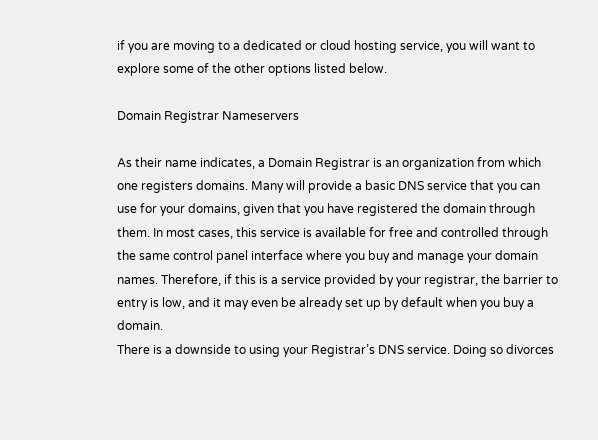if you are moving to a dedicated or cloud hosting service, you will want to explore some of the other options listed below.

Domain Registrar Nameservers

As their name indicates, a Domain Registrar is an organization from which one registers domains. Many will provide a basic DNS service that you can use for your domains, given that you have registered the domain through them. In most cases, this service is available for free and controlled through the same control panel interface where you buy and manage your domain names. Therefore, if this is a service provided by your registrar, the barrier to entry is low, and it may even be already set up by default when you buy a domain.
There is a downside to using your Registrar’s DNS service. Doing so divorces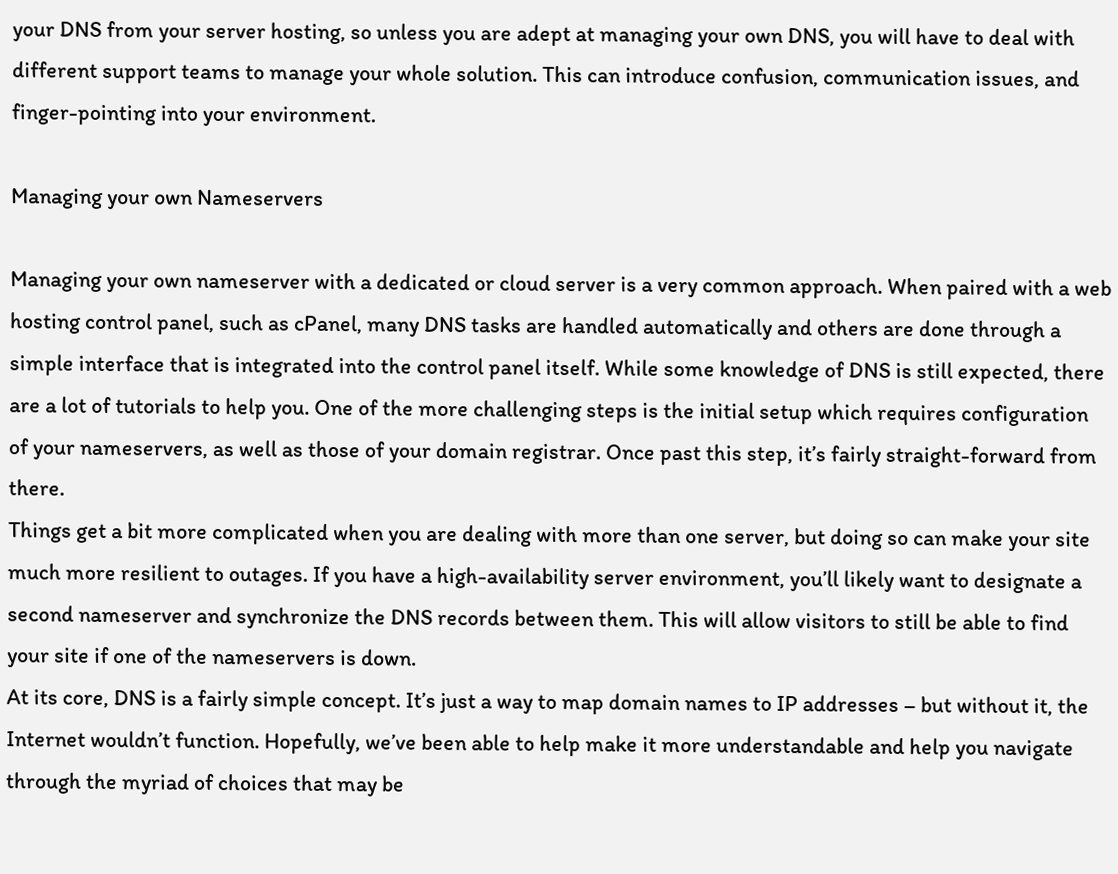your DNS from your server hosting, so unless you are adept at managing your own DNS, you will have to deal with different support teams to manage your whole solution. This can introduce confusion, communication issues, and finger-pointing into your environment.

Managing your own Nameservers

Managing your own nameserver with a dedicated or cloud server is a very common approach. When paired with a web hosting control panel, such as cPanel, many DNS tasks are handled automatically and others are done through a simple interface that is integrated into the control panel itself. While some knowledge of DNS is still expected, there are a lot of tutorials to help you. One of the more challenging steps is the initial setup which requires configuration of your nameservers, as well as those of your domain registrar. Once past this step, it’s fairly straight-forward from there.
Things get a bit more complicated when you are dealing with more than one server, but doing so can make your site much more resilient to outages. If you have a high-availability server environment, you’ll likely want to designate a second nameserver and synchronize the DNS records between them. This will allow visitors to still be able to find your site if one of the nameservers is down.
At its core, DNS is a fairly simple concept. It’s just a way to map domain names to IP addresses – but without it, the Internet wouldn’t function. Hopefully, we’ve been able to help make it more understandable and help you navigate through the myriad of choices that may be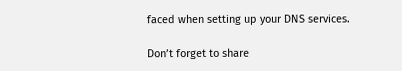faced when setting up your DNS services.

Don’t forget to share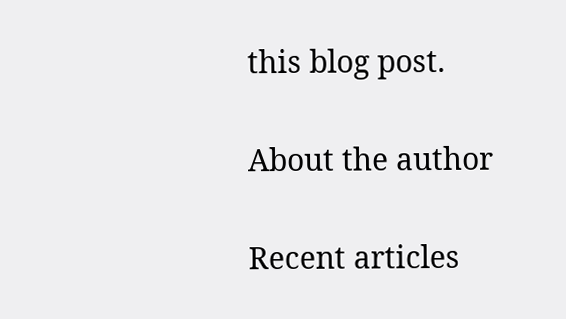this blog post.

About the author

Recent articles